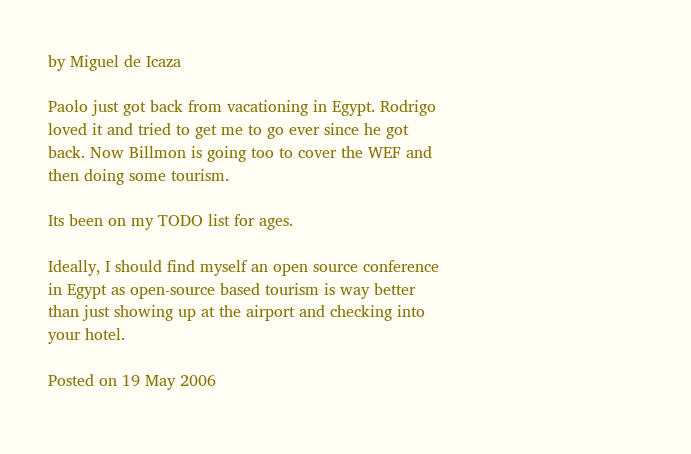by Miguel de Icaza

Paolo just got back from vacationing in Egypt. Rodrigo loved it and tried to get me to go ever since he got back. Now Billmon is going too to cover the WEF and then doing some tourism.

Its been on my TODO list for ages.

Ideally, I should find myself an open source conference in Egypt as open-source based tourism is way better than just showing up at the airport and checking into your hotel.

Posted on 19 May 2006